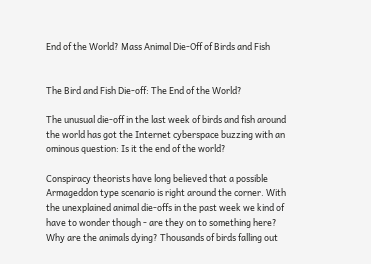End of the World? Mass Animal Die-Off of Birds and Fish


The Bird and Fish Die-off: The End of the World?

The unusual die-off in the last week of birds and fish around the world has got the Internet cyberspace buzzing with an ominous question: Is it the end of the world?

Conspiracy theorists have long believed that a possible Armageddon type scenario is right around the corner. With the unexplained animal die-offs in the past week we kind of have to wonder though - are they on to something here? Why are the animals dying? Thousands of birds falling out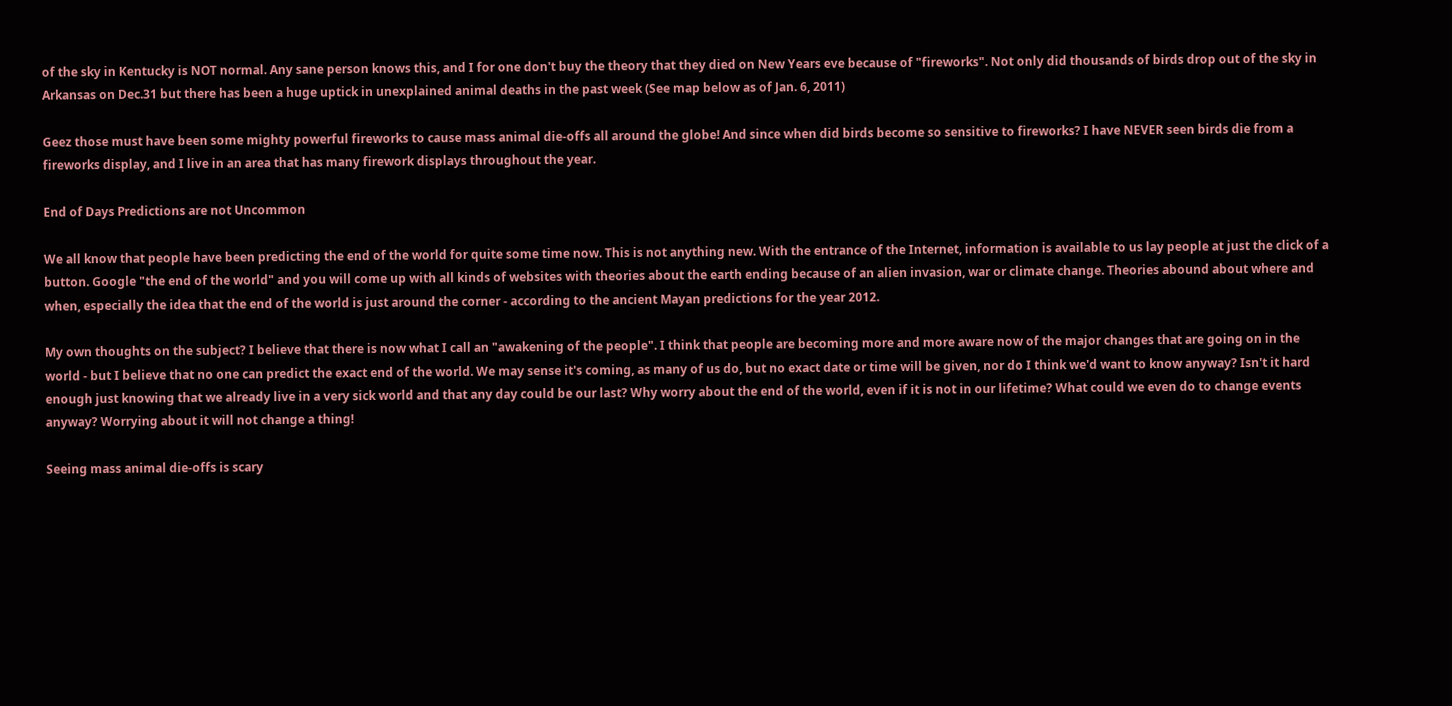of the sky in Kentucky is NOT normal. Any sane person knows this, and I for one don't buy the theory that they died on New Years eve because of "fireworks". Not only did thousands of birds drop out of the sky in Arkansas on Dec.31 but there has been a huge uptick in unexplained animal deaths in the past week (See map below as of Jan. 6, 2011)

Geez those must have been some mighty powerful fireworks to cause mass animal die-offs all around the globe! And since when did birds become so sensitive to fireworks? I have NEVER seen birds die from a fireworks display, and I live in an area that has many firework displays throughout the year.

End of Days Predictions are not Uncommon

We all know that people have been predicting the end of the world for quite some time now. This is not anything new. With the entrance of the Internet, information is available to us lay people at just the click of a button. Google "the end of the world" and you will come up with all kinds of websites with theories about the earth ending because of an alien invasion, war or climate change. Theories abound about where and when, especially the idea that the end of the world is just around the corner - according to the ancient Mayan predictions for the year 2012.

My own thoughts on the subject? I believe that there is now what I call an "awakening of the people". I think that people are becoming more and more aware now of the major changes that are going on in the world - but I believe that no one can predict the exact end of the world. We may sense it's coming, as many of us do, but no exact date or time will be given, nor do I think we'd want to know anyway? Isn't it hard enough just knowing that we already live in a very sick world and that any day could be our last? Why worry about the end of the world, even if it is not in our lifetime? What could we even do to change events anyway? Worrying about it will not change a thing!

Seeing mass animal die-offs is scary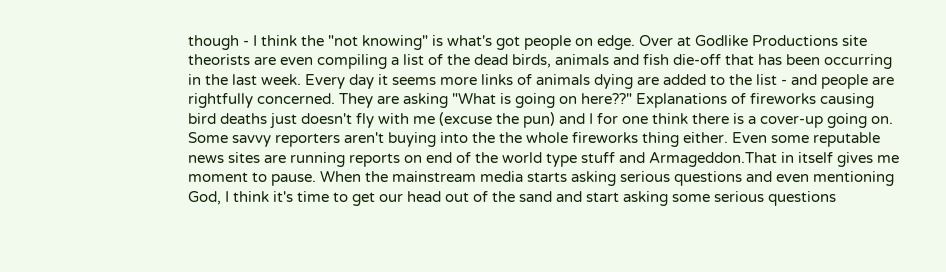though - I think the "not knowing" is what's got people on edge. Over at Godlike Productions site theorists are even compiling a list of the dead birds, animals and fish die-off that has been occurring in the last week. Every day it seems more links of animals dying are added to the list - and people are rightfully concerned. They are asking "What is going on here??" Explanations of fireworks causing bird deaths just doesn't fly with me (excuse the pun) and I for one think there is a cover-up going on. Some savvy reporters aren't buying into the the whole fireworks thing either. Even some reputable news sites are running reports on end of the world type stuff and Armageddon.That in itself gives me moment to pause. When the mainstream media starts asking serious questions and even mentioning God, I think it's time to get our head out of the sand and start asking some serious questions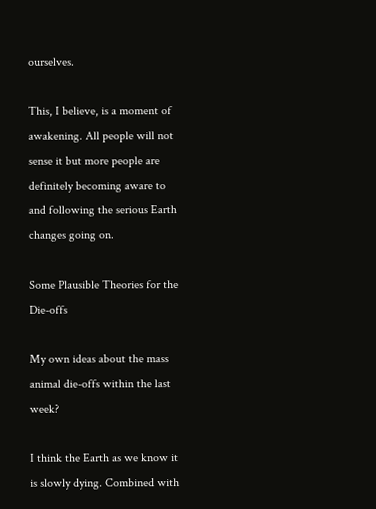ourselves.

This, I believe, is a moment of awakening. All people will not sense it but more people are definitely becoming aware to and following the serious Earth changes going on.

Some Plausible Theories for the Die-offs

My own ideas about the mass animal die-offs within the last week?

I think the Earth as we know it is slowly dying. Combined with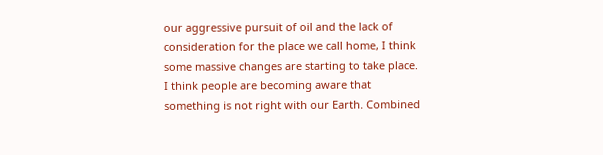our aggressive pursuit of oil and the lack of consideration for the place we call home, I think some massive changes are starting to take place. I think people are becoming aware that something is not right with our Earth. Combined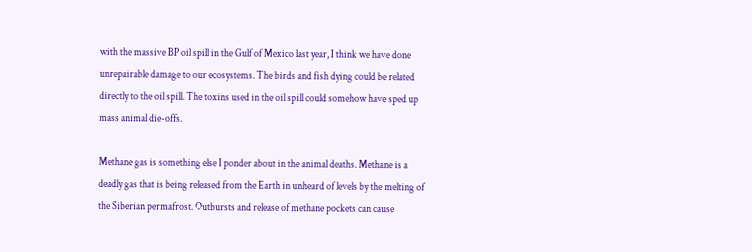with the massive BP oil spill in the Gulf of Mexico last year, I think we have done unrepairable damage to our ecosystems. The birds and fish dying could be related directly to the oil spill. The toxins used in the oil spill could somehow have sped up mass animal die-offs.

Methane gas is something else I ponder about in the animal deaths. Methane is a deadly gas that is being released from the Earth in unheard of levels by the melting of the Siberian permafrost. Outbursts and release of methane pockets can cause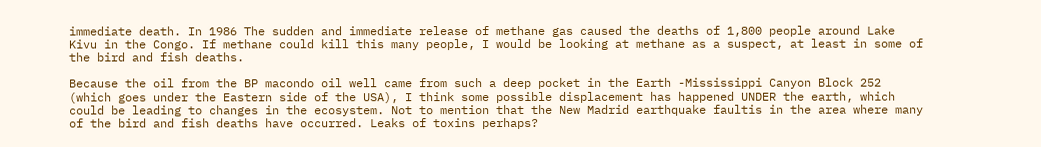immediate death. In 1986 The sudden and immediate release of methane gas caused the deaths of 1,800 people around Lake Kivu in the Congo. If methane could kill this many people, I would be looking at methane as a suspect, at least in some of the bird and fish deaths.

Because the oil from the BP macondo oil well came from such a deep pocket in the Earth -Mississippi Canyon Block 252 (which goes under the Eastern side of the USA), I think some possible displacement has happened UNDER the earth, which could be leading to changes in the ecosystem. Not to mention that the New Madrid earthquake faultis in the area where many of the bird and fish deaths have occurred. Leaks of toxins perhaps?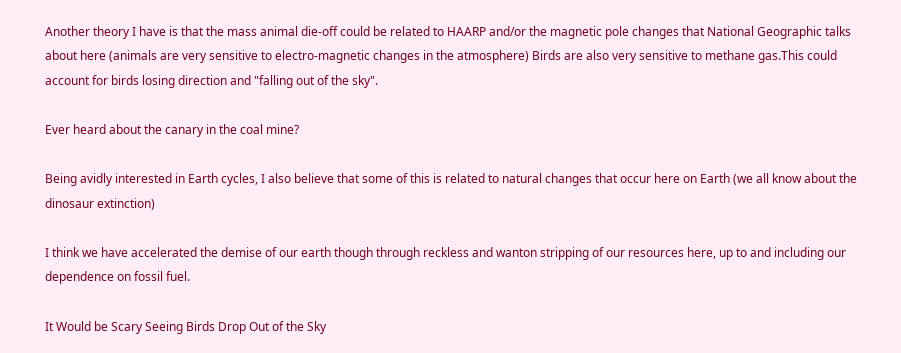Another theory I have is that the mass animal die-off could be related to HAARP and/or the magnetic pole changes that National Geographic talks about here (animals are very sensitive to electro-magnetic changes in the atmosphere) Birds are also very sensitive to methane gas.This could account for birds losing direction and "falling out of the sky".

Ever heard about the canary in the coal mine?

Being avidly interested in Earth cycles, I also believe that some of this is related to natural changes that occur here on Earth (we all know about the dinosaur extinction)

I think we have accelerated the demise of our earth though through reckless and wanton stripping of our resources here, up to and including our dependence on fossil fuel.

It Would be Scary Seeing Birds Drop Out of the Sky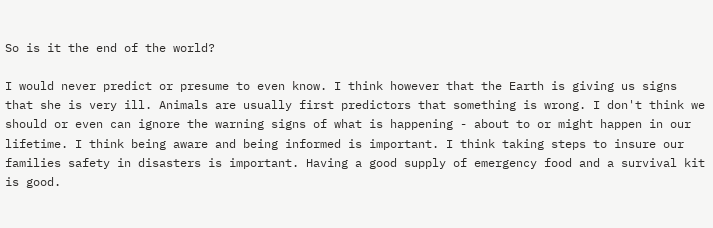So is it the end of the world?

I would never predict or presume to even know. I think however that the Earth is giving us signs that she is very ill. Animals are usually first predictors that something is wrong. I don't think we should or even can ignore the warning signs of what is happening - about to or might happen in our lifetime. I think being aware and being informed is important. I think taking steps to insure our families safety in disasters is important. Having a good supply of emergency food and a survival kit is good.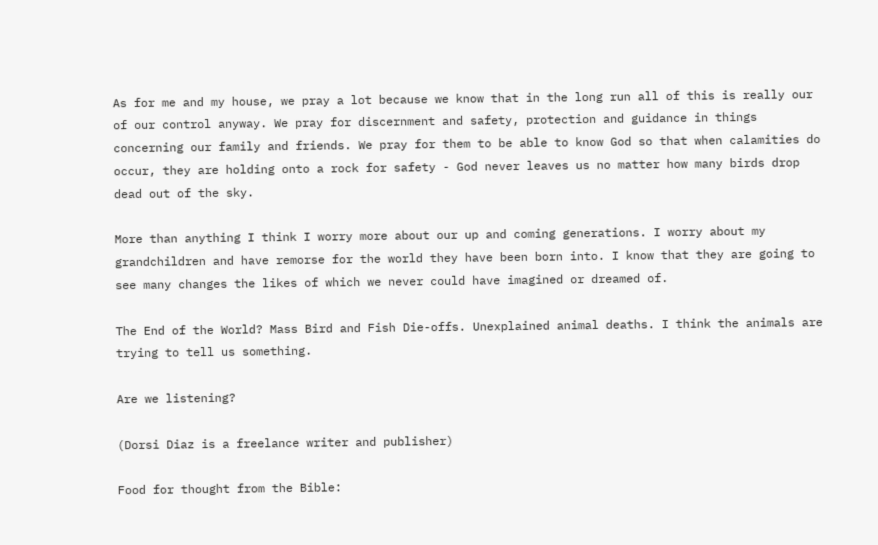As for me and my house, we pray a lot because we know that in the long run all of this is really our of our control anyway. We pray for discernment and safety, protection and guidance in things concerning our family and friends. We pray for them to be able to know God so that when calamities do occur, they are holding onto a rock for safety - God never leaves us no matter how many birds drop dead out of the sky.

More than anything I think I worry more about our up and coming generations. I worry about my grandchildren and have remorse for the world they have been born into. I know that they are going to see many changes the likes of which we never could have imagined or dreamed of.

The End of the World? Mass Bird and Fish Die-offs. Unexplained animal deaths. I think the animals are trying to tell us something.

Are we listening?

(Dorsi Diaz is a freelance writer and publisher)

Food for thought from the Bible: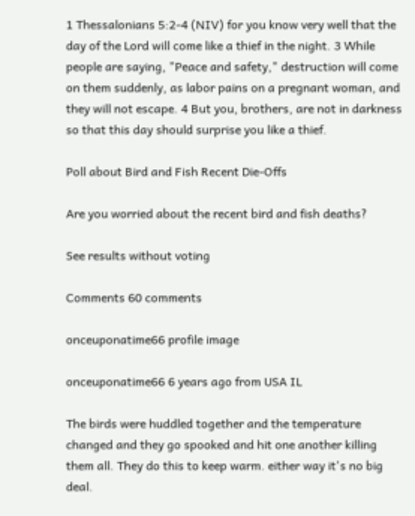1 Thessalonians 5:2-4 (NIV) for you know very well that the day of the Lord will come like a thief in the night. 3 While people are saying, "Peace and safety," destruction will come on them suddenly, as labor pains on a pregnant woman, and they will not escape. 4 But you, brothers, are not in darkness so that this day should surprise you like a thief.

Poll about Bird and Fish Recent Die-Offs

Are you worried about the recent bird and fish deaths?

See results without voting

Comments 60 comments

onceuponatime66 profile image

onceuponatime66 6 years ago from USA IL

The birds were huddled together and the temperature changed and they go spooked and hit one another killing them all. They do this to keep warm. either way it's no big deal.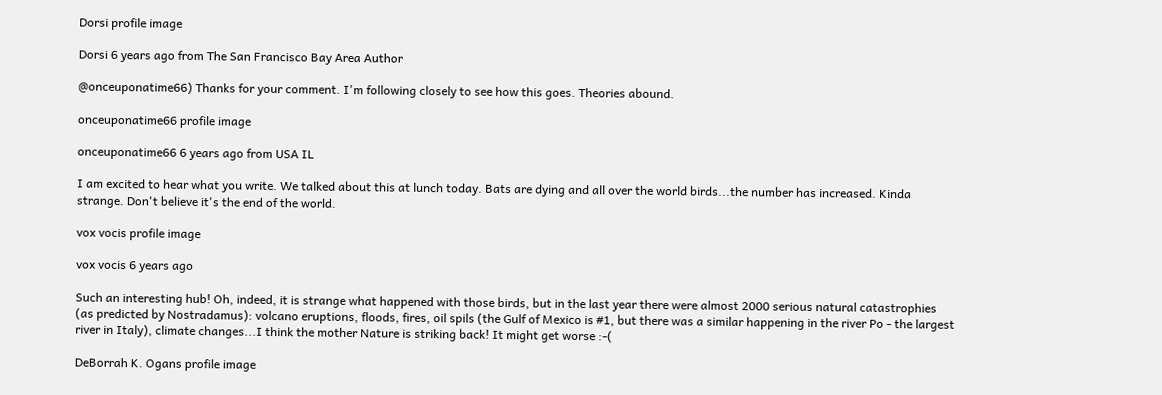Dorsi profile image

Dorsi 6 years ago from The San Francisco Bay Area Author

@onceuponatime66) Thanks for your comment. I'm following closely to see how this goes. Theories abound.

onceuponatime66 profile image

onceuponatime66 6 years ago from USA IL

I am excited to hear what you write. We talked about this at lunch today. Bats are dying and all over the world birds...the number has increased. Kinda strange. Don't believe it's the end of the world.

vox vocis profile image

vox vocis 6 years ago

Such an interesting hub! Oh, indeed, it is strange what happened with those birds, but in the last year there were almost 2000 serious natural catastrophies (as predicted by Nostradamus): volcano eruptions, floods, fires, oil spils (the Gulf of Mexico is #1, but there was a similar happening in the river Po - the largest river in Italy), climate changes...I think the mother Nature is striking back! It might get worse :-(

DeBorrah K. Ogans profile image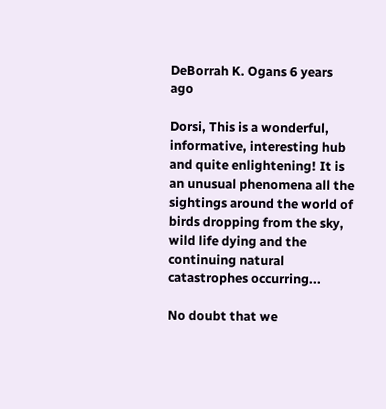DeBorrah K. Ogans 6 years ago

Dorsi, This is a wonderful, informative, interesting hub and quite enlightening! It is an unusual phenomena all the sightings around the world of birds dropping from the sky, wild life dying and the continuing natural catastrophes occurring...

No doubt that we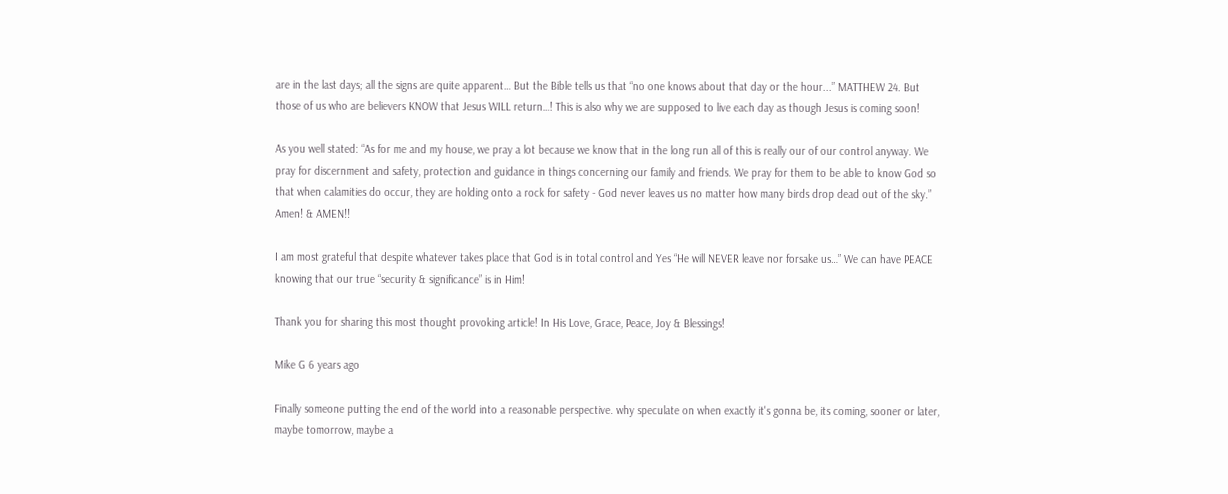are in the last days; all the signs are quite apparent… But the Bible tells us that “no one knows about that day or the hour...” MATTHEW 24. But those of us who are believers KNOW that Jesus WILL return…! This is also why we are supposed to live each day as though Jesus is coming soon!

As you well stated: “As for me and my house, we pray a lot because we know that in the long run all of this is really our of our control anyway. We pray for discernment and safety, protection and guidance in things concerning our family and friends. We pray for them to be able to know God so that when calamities do occur, they are holding onto a rock for safety - God never leaves us no matter how many birds drop dead out of the sky.” Amen! & AMEN!!

I am most grateful that despite whatever takes place that God is in total control and Yes “He will NEVER leave nor forsake us…” We can have PEACE knowing that our true “security & significance” is in Him!

Thank you for sharing this most thought provoking article! In His Love, Grace, Peace, Joy & Blessings!

Mike G 6 years ago

Finally someone putting the end of the world into a reasonable perspective. why speculate on when exactly it's gonna be, its coming, sooner or later, maybe tomorrow, maybe a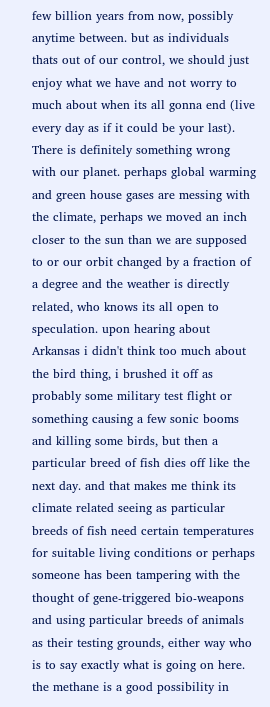few billion years from now, possibly anytime between. but as individuals thats out of our control, we should just enjoy what we have and not worry to much about when its all gonna end (live every day as if it could be your last). There is definitely something wrong with our planet. perhaps global warming and green house gases are messing with the climate, perhaps we moved an inch closer to the sun than we are supposed to or our orbit changed by a fraction of a degree and the weather is directly related, who knows its all open to speculation. upon hearing about Arkansas i didn't think too much about the bird thing, i brushed it off as probably some military test flight or something causing a few sonic booms and killing some birds, but then a particular breed of fish dies off like the next day. and that makes me think its climate related seeing as particular breeds of fish need certain temperatures for suitable living conditions or perhaps someone has been tampering with the thought of gene-triggered bio-weapons and using particular breeds of animals as their testing grounds, either way who is to say exactly what is going on here. the methane is a good possibility in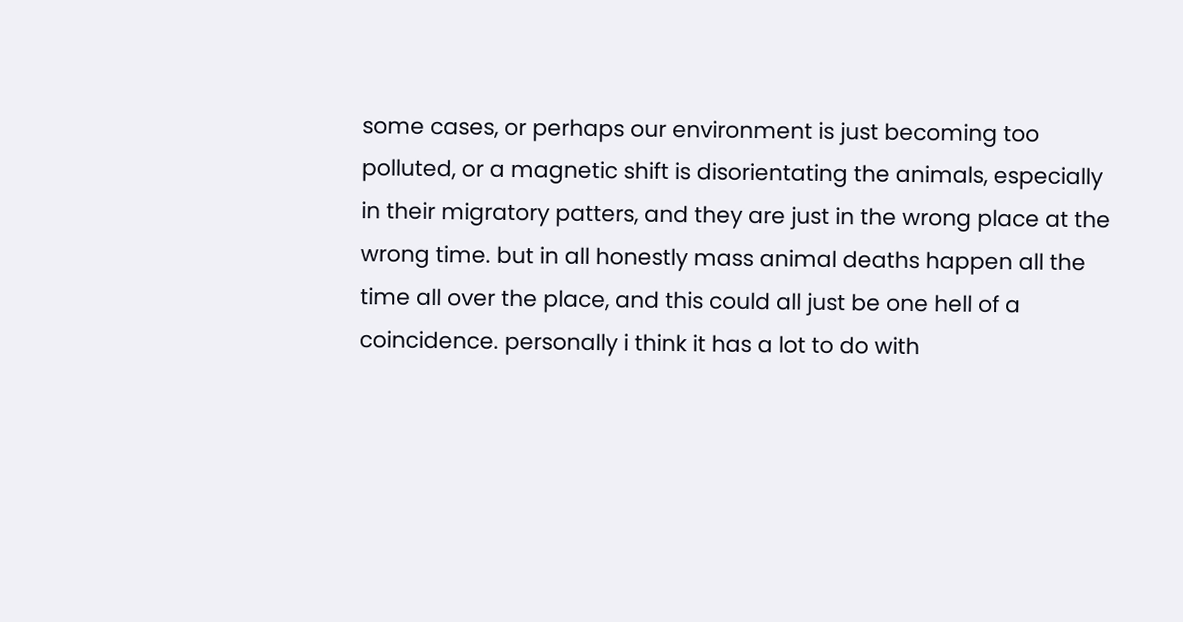some cases, or perhaps our environment is just becoming too polluted, or a magnetic shift is disorientating the animals, especially in their migratory patters, and they are just in the wrong place at the wrong time. but in all honestly mass animal deaths happen all the time all over the place, and this could all just be one hell of a coincidence. personally i think it has a lot to do with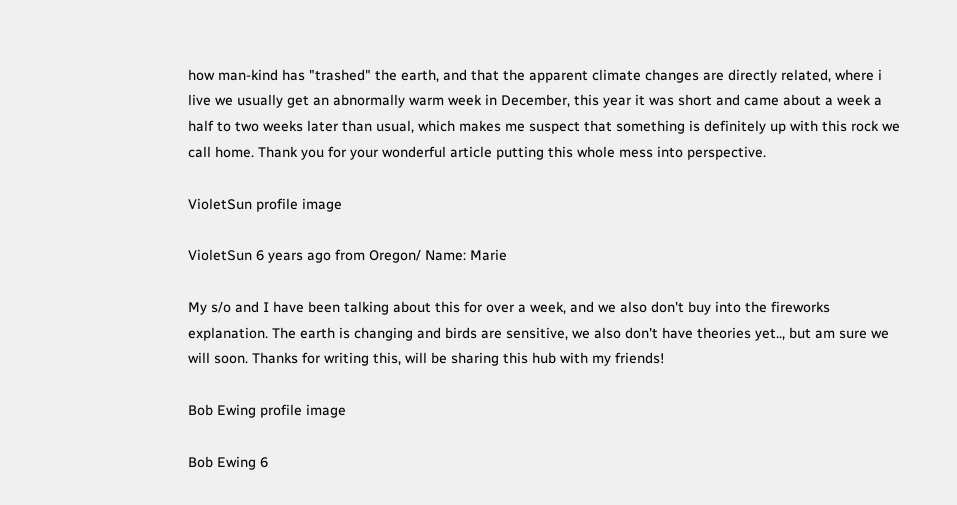how man-kind has "trashed" the earth, and that the apparent climate changes are directly related, where i live we usually get an abnormally warm week in December, this year it was short and came about a week a half to two weeks later than usual, which makes me suspect that something is definitely up with this rock we call home. Thank you for your wonderful article putting this whole mess into perspective.

VioletSun profile image

VioletSun 6 years ago from Oregon/ Name: Marie

My s/o and I have been talking about this for over a week, and we also don't buy into the fireworks explanation. The earth is changing and birds are sensitive, we also don't have theories yet.., but am sure we will soon. Thanks for writing this, will be sharing this hub with my friends!

Bob Ewing profile image

Bob Ewing 6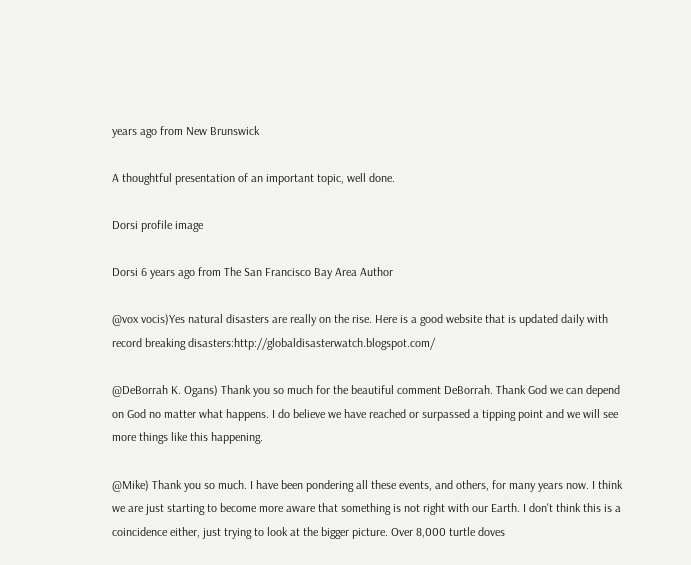years ago from New Brunswick

A thoughtful presentation of an important topic, well done.

Dorsi profile image

Dorsi 6 years ago from The San Francisco Bay Area Author

@vox vocis)Yes natural disasters are really on the rise. Here is a good website that is updated daily with record breaking disasters:http://globaldisasterwatch.blogspot.com/

@DeBorrah K. Ogans) Thank you so much for the beautiful comment DeBorrah. Thank God we can depend on God no matter what happens. I do believe we have reached or surpassed a tipping point and we will see more things like this happening.

@Mike) Thank you so much. I have been pondering all these events, and others, for many years now. I think we are just starting to become more aware that something is not right with our Earth. I don't think this is a coincidence either, just trying to look at the bigger picture. Over 8,000 turtle doves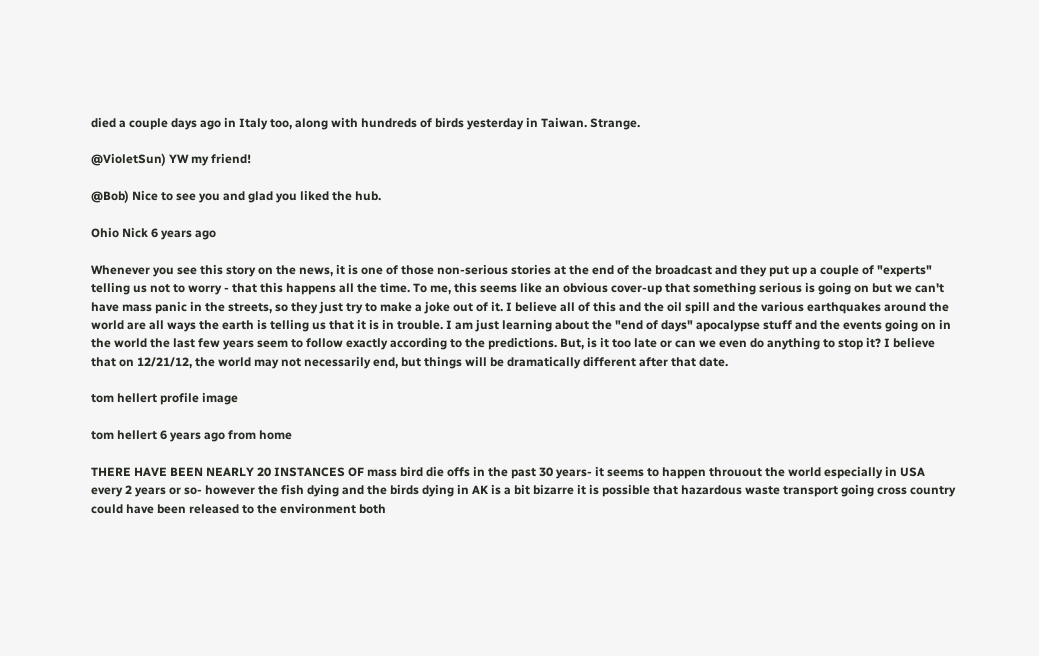died a couple days ago in Italy too, along with hundreds of birds yesterday in Taiwan. Strange.

@VioletSun) YW my friend!

@Bob) Nice to see you and glad you liked the hub.

Ohio Nick 6 years ago

Whenever you see this story on the news, it is one of those non-serious stories at the end of the broadcast and they put up a couple of "experts" telling us not to worry - that this happens all the time. To me, this seems like an obvious cover-up that something serious is going on but we can't have mass panic in the streets, so they just try to make a joke out of it. I believe all of this and the oil spill and the various earthquakes around the world are all ways the earth is telling us that it is in trouble. I am just learning about the "end of days" apocalypse stuff and the events going on in the world the last few years seem to follow exactly according to the predictions. But, is it too late or can we even do anything to stop it? I believe that on 12/21/12, the world may not necessarily end, but things will be dramatically different after that date.

tom hellert profile image

tom hellert 6 years ago from home

THERE HAVE BEEN NEARLY 20 INSTANCES OF mass bird die offs in the past 30 years- it seems to happen throuout the world especially in USA every 2 years or so- however the fish dying and the birds dying in AK is a bit bizarre it is possible that hazardous waste transport going cross country could have been released to the environment both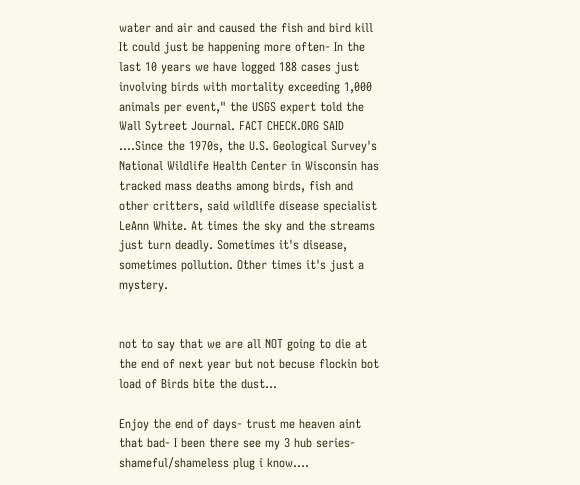water and air and caused the fish and bird kill It could just be happening more often- In the last 10 years we have logged 188 cases just involving birds with mortality exceeding 1,000 animals per event," the USGS expert told the Wall Sytreet Journal. FACT CHECK.ORG SAID ....Since the 1970s, the U.S. Geological Survey's National Wildlife Health Center in Wisconsin has tracked mass deaths among birds, fish and other critters, said wildlife disease specialist LeAnn White. At times the sky and the streams just turn deadly. Sometimes it's disease, sometimes pollution. Other times it's just a mystery.


not to say that we are all NOT going to die at the end of next year but not becuse flockin bot load of Birds bite the dust...

Enjoy the end of days- trust me heaven aint that bad- I been there see my 3 hub series- shameful/shameless plug i know....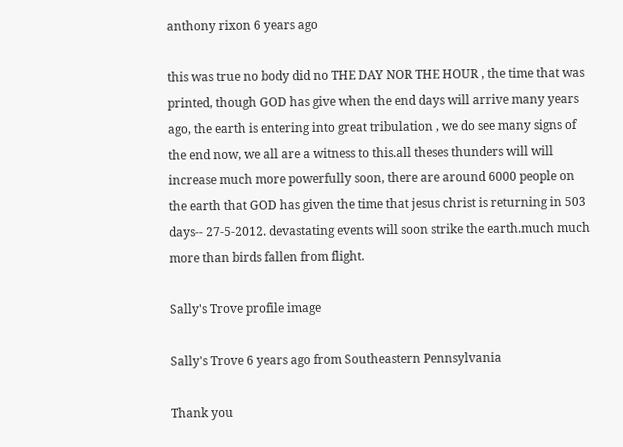anthony rixon 6 years ago

this was true no body did no THE DAY NOR THE HOUR , the time that was printed, though GOD has give when the end days will arrive many years ago, the earth is entering into great tribulation , we do see many signs of the end now, we all are a witness to this.all theses thunders will will increase much more powerfully soon, there are around 6000 people on the earth that GOD has given the time that jesus christ is returning in 503 days-- 27-5-2012. devastating events will soon strike the earth.much much more than birds fallen from flight.

Sally's Trove profile image

Sally's Trove 6 years ago from Southeastern Pennsylvania

Thank you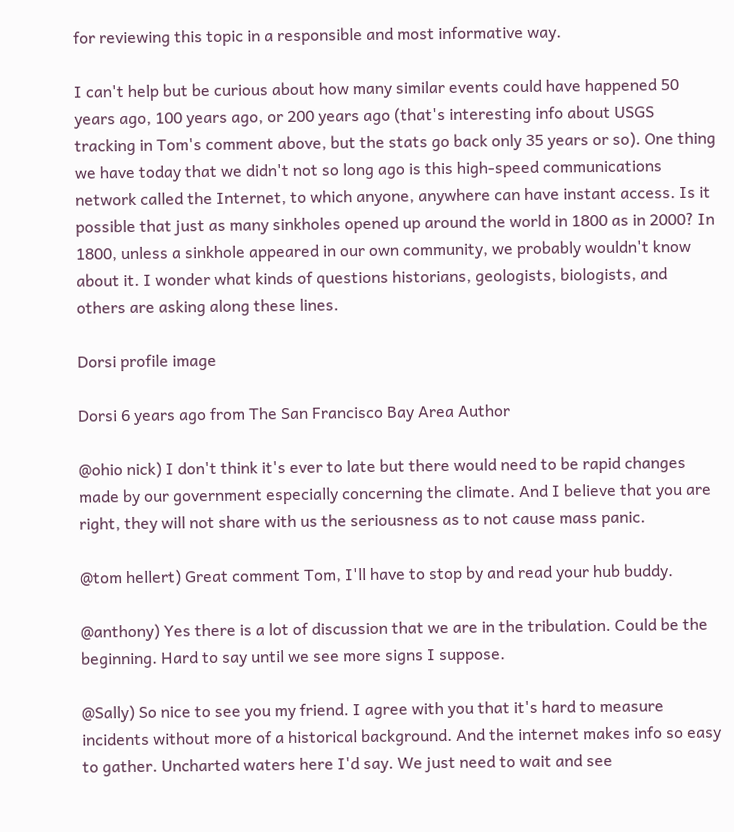for reviewing this topic in a responsible and most informative way.

I can't help but be curious about how many similar events could have happened 50 years ago, 100 years ago, or 200 years ago (that's interesting info about USGS tracking in Tom's comment above, but the stats go back only 35 years or so). One thing we have today that we didn't not so long ago is this high-speed communications network called the Internet, to which anyone, anywhere can have instant access. Is it possible that just as many sinkholes opened up around the world in 1800 as in 2000? In 1800, unless a sinkhole appeared in our own community, we probably wouldn't know about it. I wonder what kinds of questions historians, geologists, biologists, and others are asking along these lines.

Dorsi profile image

Dorsi 6 years ago from The San Francisco Bay Area Author

@ohio nick) I don't think it's ever to late but there would need to be rapid changes made by our government especially concerning the climate. And I believe that you are right, they will not share with us the seriousness as to not cause mass panic.

@tom hellert) Great comment Tom, I'll have to stop by and read your hub buddy.

@anthony) Yes there is a lot of discussion that we are in the tribulation. Could be the beginning. Hard to say until we see more signs I suppose.

@Sally) So nice to see you my friend. I agree with you that it's hard to measure incidents without more of a historical background. And the internet makes info so easy to gather. Uncharted waters here I'd say. We just need to wait and see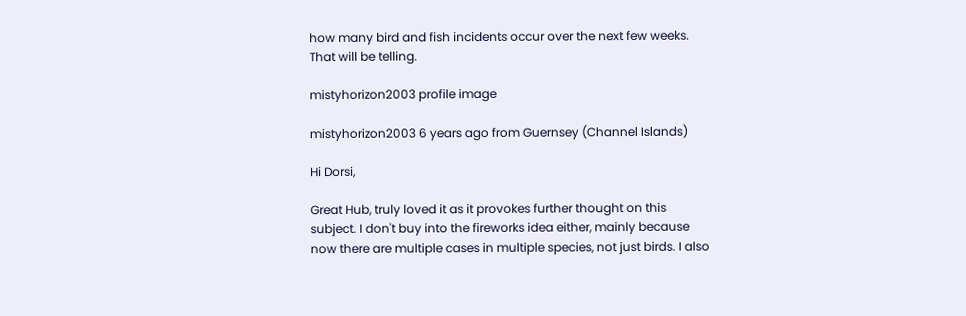how many bird and fish incidents occur over the next few weeks. That will be telling.

mistyhorizon2003 profile image

mistyhorizon2003 6 years ago from Guernsey (Channel Islands)

Hi Dorsi,

Great Hub, truly loved it as it provokes further thought on this subject. I don't buy into the fireworks idea either, mainly because now there are multiple cases in multiple species, not just birds. I also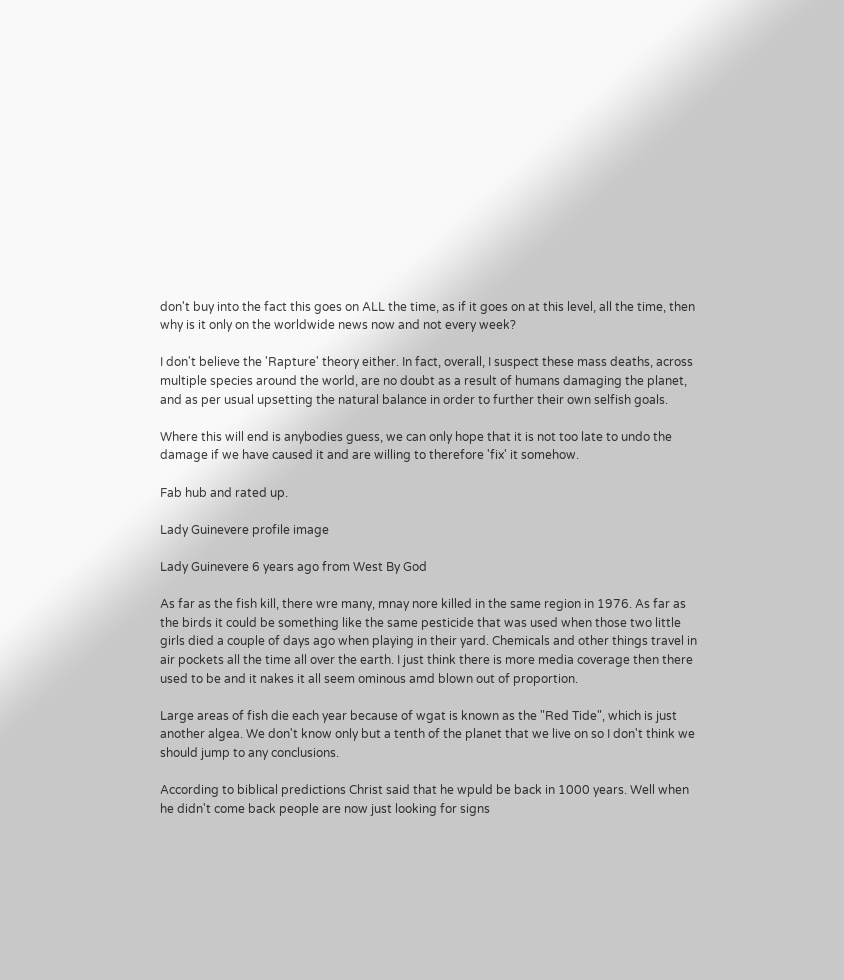don't buy into the fact this goes on ALL the time, as if it goes on at this level, all the time, then why is it only on the worldwide news now and not every week?

I don't believe the 'Rapture' theory either. In fact, overall, I suspect these mass deaths, across multiple species around the world, are no doubt as a result of humans damaging the planet, and as per usual upsetting the natural balance in order to further their own selfish goals.

Where this will end is anybodies guess, we can only hope that it is not too late to undo the damage if we have caused it and are willing to therefore 'fix' it somehow.

Fab hub and rated up.

Lady Guinevere profile image

Lady Guinevere 6 years ago from West By God

As far as the fish kill, there wre many, mnay nore killed in the same region in 1976. As far as the birds it could be something like the same pesticide that was used when those two little girls died a couple of days ago when playing in their yard. Chemicals and other things travel in air pockets all the time all over the earth. I just think there is more media coverage then there used to be and it nakes it all seem ominous amd blown out of proportion.

Large areas of fish die each year because of wgat is known as the "Red Tide", which is just another algea. We don't know only but a tenth of the planet that we live on so I don't think we should jump to any conclusions.

According to biblical predictions Christ said that he wpuld be back in 1000 years. Well when he didn't come back people are now just looking for signs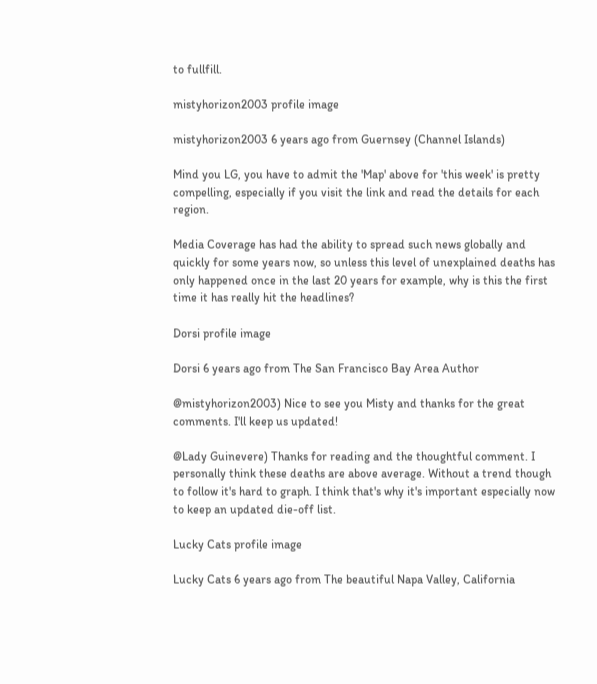to fullfill.

mistyhorizon2003 profile image

mistyhorizon2003 6 years ago from Guernsey (Channel Islands)

Mind you LG, you have to admit the 'Map' above for 'this week' is pretty compelling, especially if you visit the link and read the details for each region.

Media Coverage has had the ability to spread such news globally and quickly for some years now, so unless this level of unexplained deaths has only happened once in the last 20 years for example, why is this the first time it has really hit the headlines?

Dorsi profile image

Dorsi 6 years ago from The San Francisco Bay Area Author

@mistyhorizon2003) Nice to see you Misty and thanks for the great comments. I'll keep us updated!

@Lady Guinevere) Thanks for reading and the thoughtful comment. I personally think these deaths are above average. Without a trend though to follow it's hard to graph. I think that's why it's important especially now to keep an updated die-off list.

Lucky Cats profile image

Lucky Cats 6 years ago from The beautiful Napa Valley, California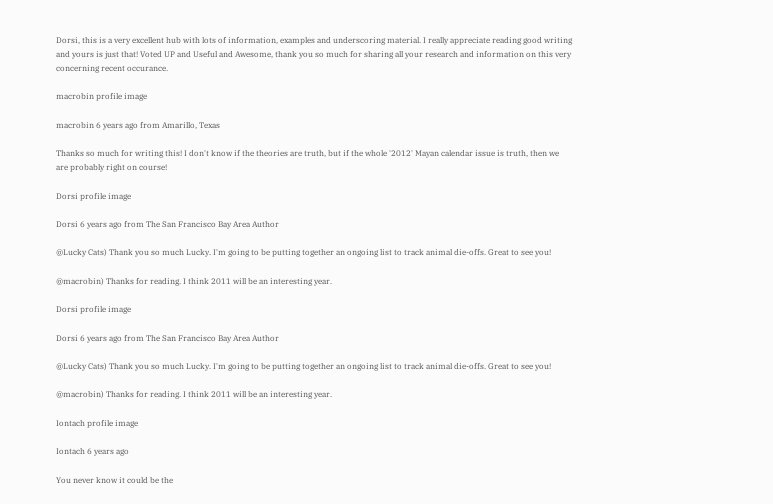Dorsi, this is a very excellent hub with lots of information, examples and underscoring material. I really appreciate reading good writing and yours is just that! Voted UP and Useful and Awesome, thank you so much for sharing all your research and information on this very concerning recent occurance.

macrobin profile image

macrobin 6 years ago from Amarillo, Texas

Thanks so much for writing this! I don't know if the theories are truth, but if the whole '2012' Mayan calendar issue is truth, then we are probably right on course!

Dorsi profile image

Dorsi 6 years ago from The San Francisco Bay Area Author

@Lucky Cats) Thank you so much Lucky. I'm going to be putting together an ongoing list to track animal die-offs. Great to see you!

@macrobin) Thanks for reading. I think 2011 will be an interesting year.

Dorsi profile image

Dorsi 6 years ago from The San Francisco Bay Area Author

@Lucky Cats) Thank you so much Lucky. I'm going to be putting together an ongoing list to track animal die-offs. Great to see you!

@macrobin) Thanks for reading. I think 2011 will be an interesting year.

Iontach profile image

Iontach 6 years ago

You never know it could be the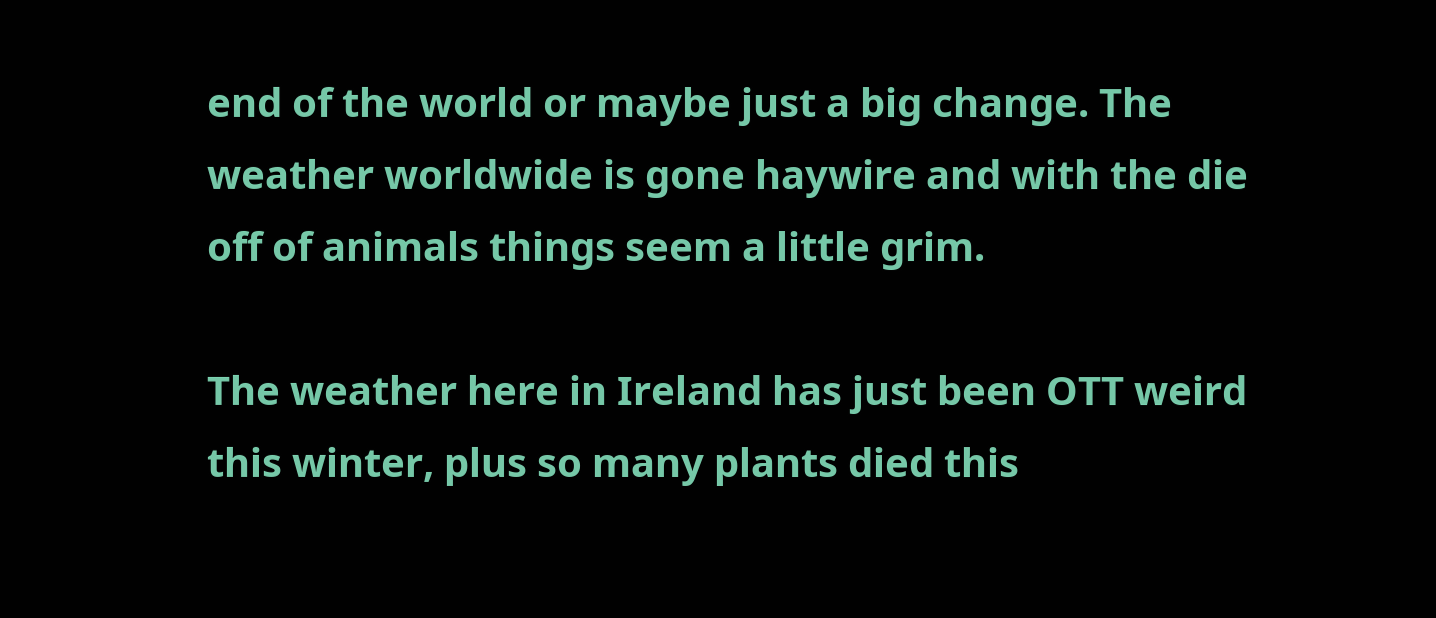end of the world or maybe just a big change. The weather worldwide is gone haywire and with the die off of animals things seem a little grim.

The weather here in Ireland has just been OTT weird this winter, plus so many plants died this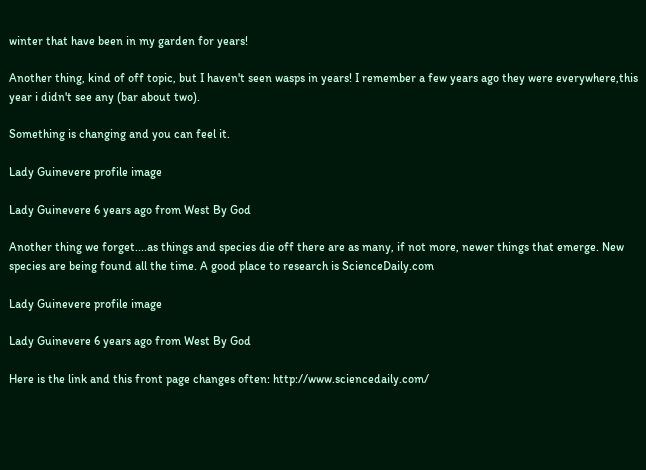winter that have been in my garden for years!

Another thing, kind of off topic, but I haven't seen wasps in years! I remember a few years ago they were everywhere,this year i didn't see any (bar about two).

Something is changing and you can feel it.

Lady Guinevere profile image

Lady Guinevere 6 years ago from West By God

Another thing we forget....as things and species die off there are as many, if not more, newer things that emerge. New species are being found all the time. A good place to research is ScienceDaily.com

Lady Guinevere profile image

Lady Guinevere 6 years ago from West By God

Here is the link and this front page changes often: http://www.sciencedaily.com/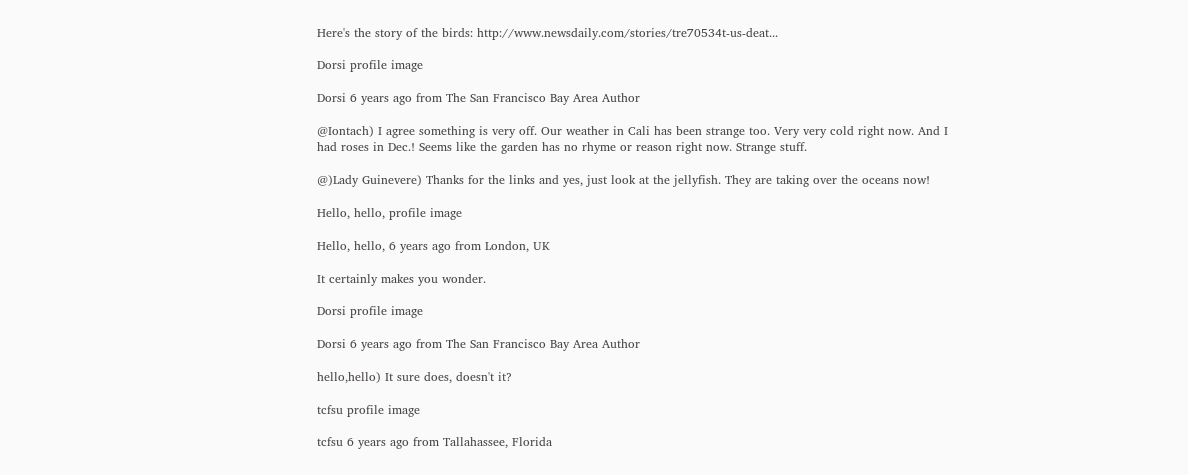Here's the story of the birds: http://www.newsdaily.com/stories/tre70534t-us-deat...

Dorsi profile image

Dorsi 6 years ago from The San Francisco Bay Area Author

@Iontach) I agree something is very off. Our weather in Cali has been strange too. Very very cold right now. And I had roses in Dec.! Seems like the garden has no rhyme or reason right now. Strange stuff.

@)Lady Guinevere) Thanks for the links and yes, just look at the jellyfish. They are taking over the oceans now!

Hello, hello, profile image

Hello, hello, 6 years ago from London, UK

It certainly makes you wonder.

Dorsi profile image

Dorsi 6 years ago from The San Francisco Bay Area Author

hello,hello) It sure does, doesn't it?

tcfsu profile image

tcfsu 6 years ago from Tallahassee, Florida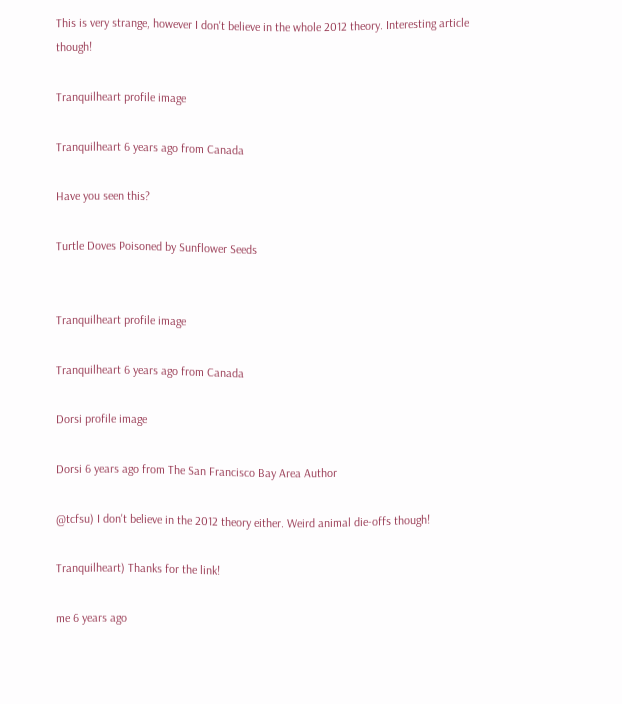This is very strange, however I don't believe in the whole 2012 theory. Interesting article though!

Tranquilheart profile image

Tranquilheart 6 years ago from Canada

Have you seen this?

Turtle Doves Poisoned by Sunflower Seeds


Tranquilheart profile image

Tranquilheart 6 years ago from Canada

Dorsi profile image

Dorsi 6 years ago from The San Francisco Bay Area Author

@tcfsu) I don't believe in the 2012 theory either. Weird animal die-offs though!

Tranquilheart) Thanks for the link!

me 6 years ago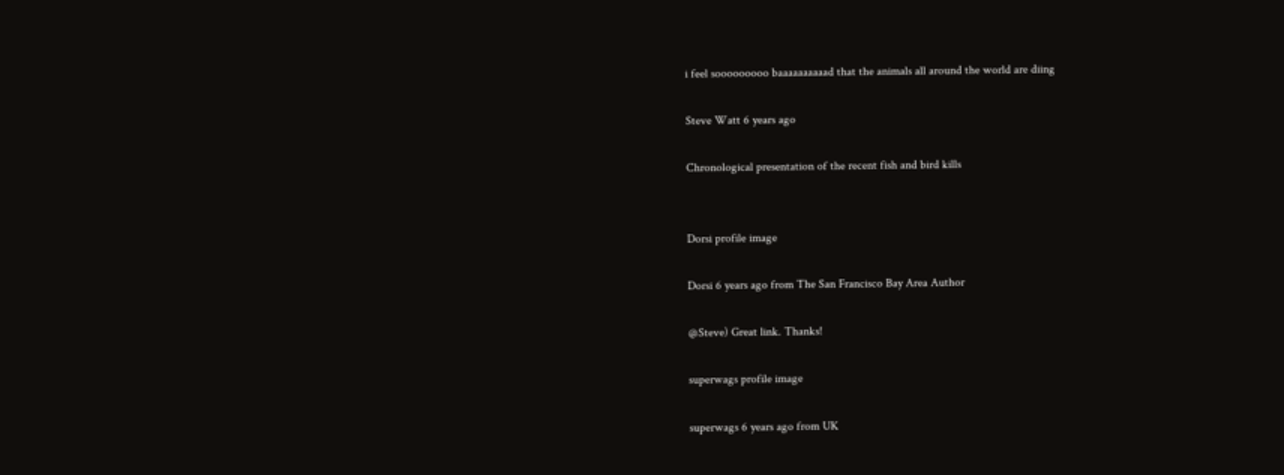i feel sooooooooo baaaaaaaaaad that the animals all around the world are diing

Steve Watt 6 years ago

Chronological presentation of the recent fish and bird kills


Dorsi profile image

Dorsi 6 years ago from The San Francisco Bay Area Author

@Steve) Great link. Thanks!

superwags profile image

superwags 6 years ago from UK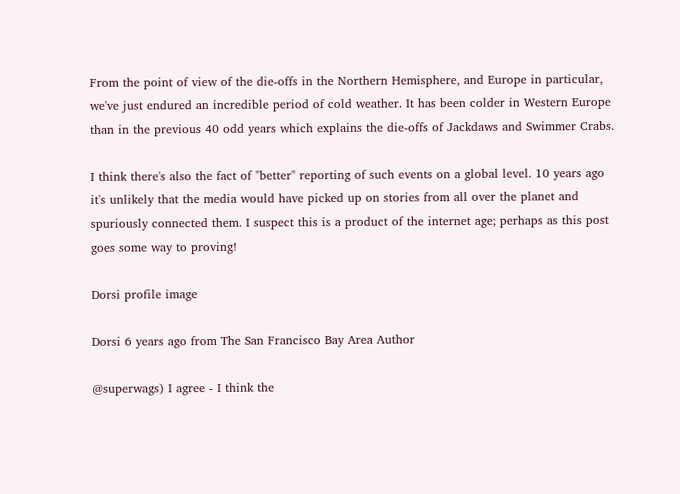From the point of view of the die-offs in the Northern Hemisphere, and Europe in particular, we've just endured an incredible period of cold weather. It has been colder in Western Europe than in the previous 40 odd years which explains the die-offs of Jackdaws and Swimmer Crabs.

I think there's also the fact of "better" reporting of such events on a global level. 10 years ago it's unlikely that the media would have picked up on stories from all over the planet and spuriously connected them. I suspect this is a product of the internet age; perhaps as this post goes some way to proving!

Dorsi profile image

Dorsi 6 years ago from The San Francisco Bay Area Author

@superwags) I agree - I think the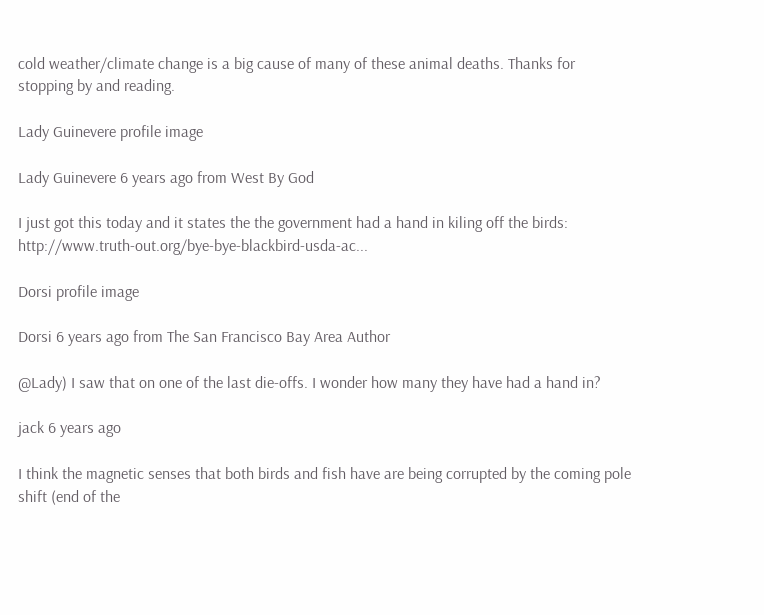cold weather/climate change is a big cause of many of these animal deaths. Thanks for stopping by and reading.

Lady Guinevere profile image

Lady Guinevere 6 years ago from West By God

I just got this today and it states the the government had a hand in kiling off the birds: http://www.truth-out.org/bye-bye-blackbird-usda-ac...

Dorsi profile image

Dorsi 6 years ago from The San Francisco Bay Area Author

@Lady) I saw that on one of the last die-offs. I wonder how many they have had a hand in?

jack 6 years ago

I think the magnetic senses that both birds and fish have are being corrupted by the coming pole shift (end of the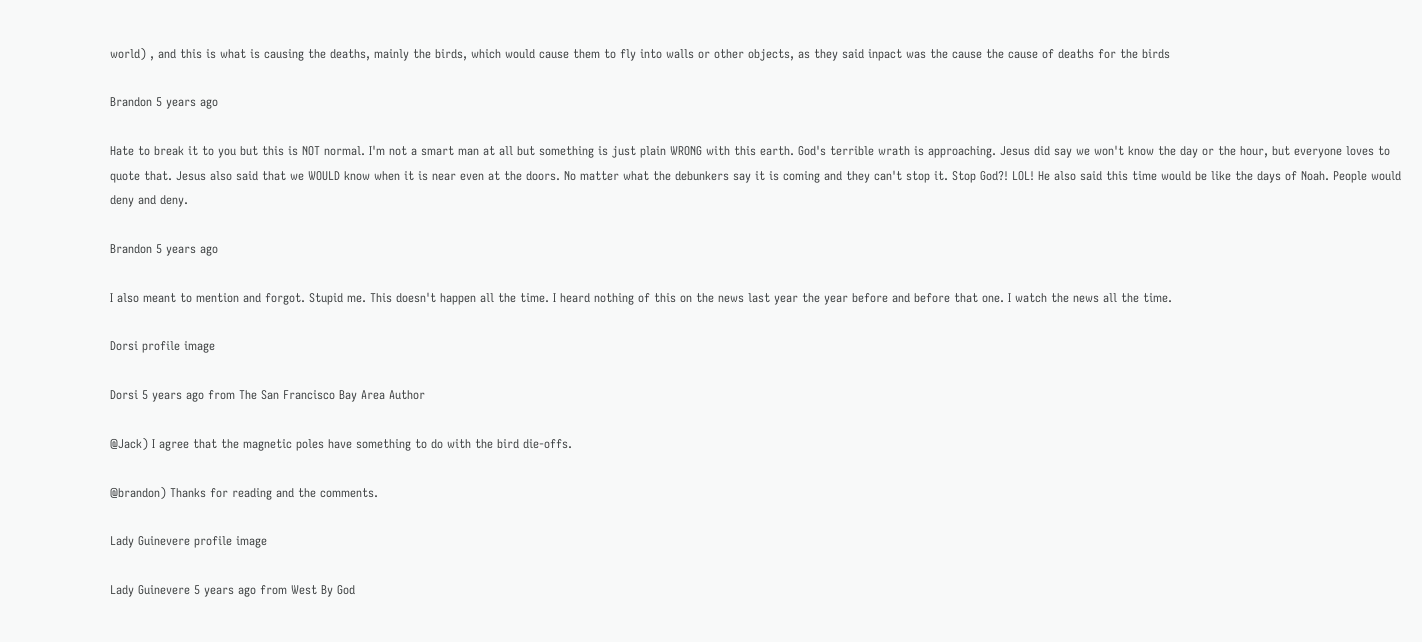world) , and this is what is causing the deaths, mainly the birds, which would cause them to fly into walls or other objects, as they said inpact was the cause the cause of deaths for the birds

Brandon 5 years ago

Hate to break it to you but this is NOT normal. I'm not a smart man at all but something is just plain WRONG with this earth. God's terrible wrath is approaching. Jesus did say we won't know the day or the hour, but everyone loves to quote that. Jesus also said that we WOULD know when it is near even at the doors. No matter what the debunkers say it is coming and they can't stop it. Stop God?! LOL! He also said this time would be like the days of Noah. People would deny and deny.

Brandon 5 years ago

I also meant to mention and forgot. Stupid me. This doesn't happen all the time. I heard nothing of this on the news last year the year before and before that one. I watch the news all the time.

Dorsi profile image

Dorsi 5 years ago from The San Francisco Bay Area Author

@Jack) I agree that the magnetic poles have something to do with the bird die-offs.

@brandon) Thanks for reading and the comments.

Lady Guinevere profile image

Lady Guinevere 5 years ago from West By God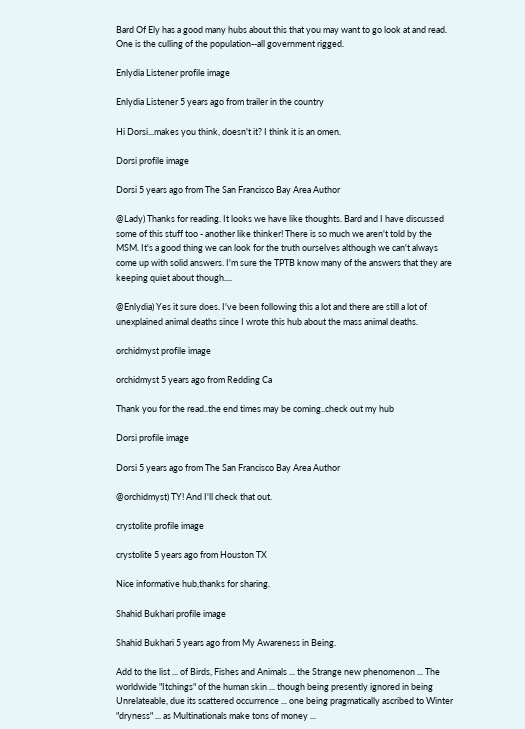Bard Of Ely has a good many hubs about this that you may want to go look at and read. One is the culling of the population--all government rigged.

Enlydia Listener profile image

Enlydia Listener 5 years ago from trailer in the country

Hi Dorsi...makes you think, doesn't it? I think it is an omen.

Dorsi profile image

Dorsi 5 years ago from The San Francisco Bay Area Author

@Lady) Thanks for reading. It looks we have like thoughts. Bard and I have discussed some of this stuff too - another like thinker! There is so much we aren't told by the MSM. It's a good thing we can look for the truth ourselves although we can't always come up with solid answers. I'm sure the TPTB know many of the answers that they are keeping quiet about though....

@Enlydia) Yes it sure does. I've been following this a lot and there are still a lot of unexplained animal deaths since I wrote this hub about the mass animal deaths.

orchidmyst profile image

orchidmyst 5 years ago from Redding Ca

Thank you for the read..the end times may be coming..check out my hub

Dorsi profile image

Dorsi 5 years ago from The San Francisco Bay Area Author

@orchidmyst) TY! And I'll check that out.

crystolite profile image

crystolite 5 years ago from Houston TX

Nice informative hub,thanks for sharing.

Shahid Bukhari profile image

Shahid Bukhari 5 years ago from My Awareness in Being.

Add to the list ... of Birds, Fishes and Animals ... the Strange new phenomenon ... The worldwide "Itchings" of the human skin ... though being presently ignored in being Unrelateable, due its scattered occurrence ... one being pragmatically ascribed to Winter "dryness" ... as Multinationals make tons of money ...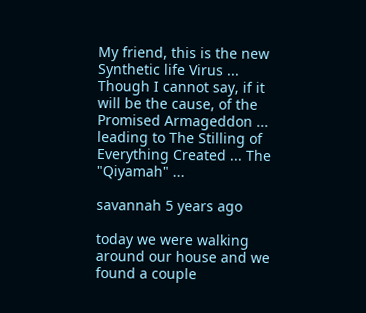My friend, this is the new Synthetic life Virus ... Though I cannot say, if it will be the cause, of the Promised Armageddon ... leading to The Stilling of Everything Created ... The "Qiyamah" ...

savannah 5 years ago

today we were walking around our house and we found a couple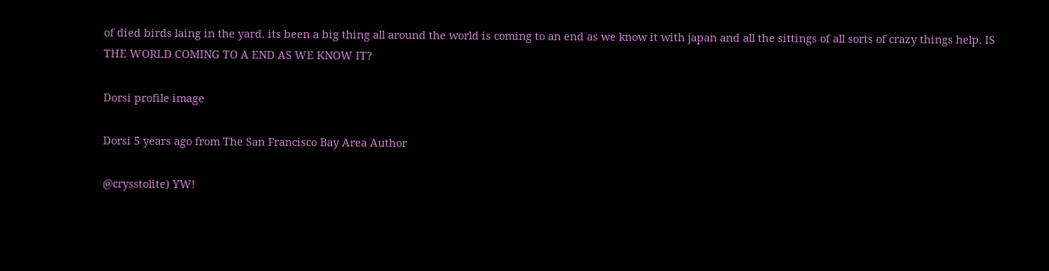of died birds laing in the yard. its been a big thing all around the world is coming to an end as we know it with japan and all the sittings of all sorts of crazy things help. IS THE WORLD COMING TO A END AS WE KNOW IT?

Dorsi profile image

Dorsi 5 years ago from The San Francisco Bay Area Author

@crysstolite) YW!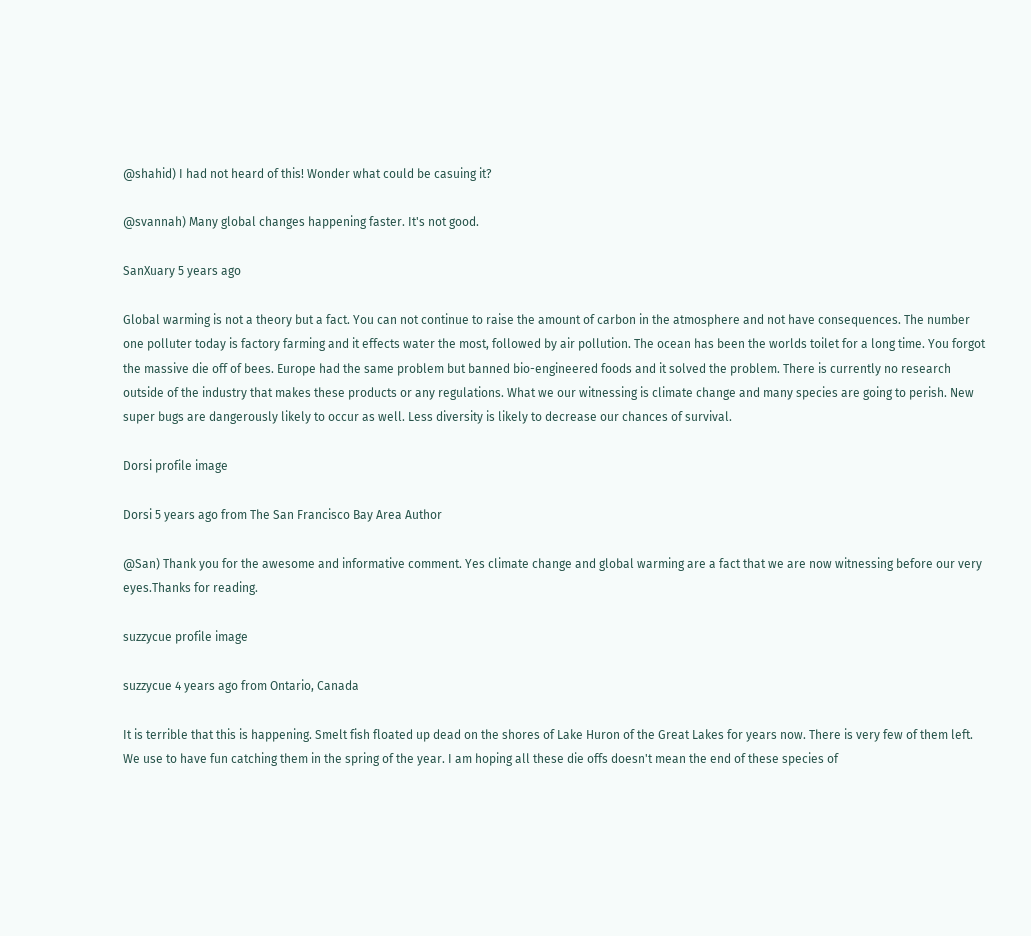@shahid) I had not heard of this! Wonder what could be casuing it?

@svannah) Many global changes happening faster. It's not good.

SanXuary 5 years ago

Global warming is not a theory but a fact. You can not continue to raise the amount of carbon in the atmosphere and not have consequences. The number one polluter today is factory farming and it effects water the most, followed by air pollution. The ocean has been the worlds toilet for a long time. You forgot the massive die off of bees. Europe had the same problem but banned bio-engineered foods and it solved the problem. There is currently no research outside of the industry that makes these products or any regulations. What we our witnessing is climate change and many species are going to perish. New super bugs are dangerously likely to occur as well. Less diversity is likely to decrease our chances of survival.

Dorsi profile image

Dorsi 5 years ago from The San Francisco Bay Area Author

@San) Thank you for the awesome and informative comment. Yes climate change and global warming are a fact that we are now witnessing before our very eyes.Thanks for reading.

suzzycue profile image

suzzycue 4 years ago from Ontario, Canada

It is terrible that this is happening. Smelt fish floated up dead on the shores of Lake Huron of the Great Lakes for years now. There is very few of them left. We use to have fun catching them in the spring of the year. I am hoping all these die offs doesn't mean the end of these species of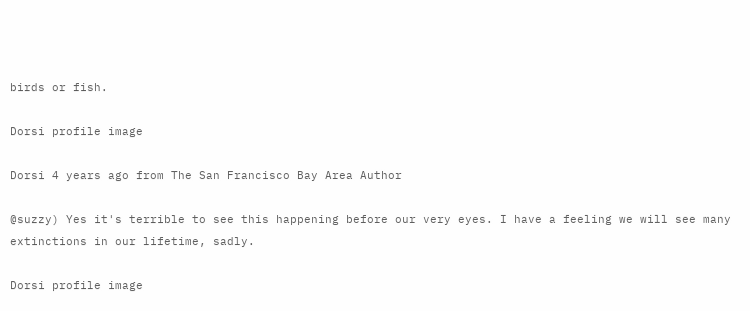birds or fish.

Dorsi profile image

Dorsi 4 years ago from The San Francisco Bay Area Author

@suzzy) Yes it's terrible to see this happening before our very eyes. I have a feeling we will see many extinctions in our lifetime, sadly.

Dorsi profile image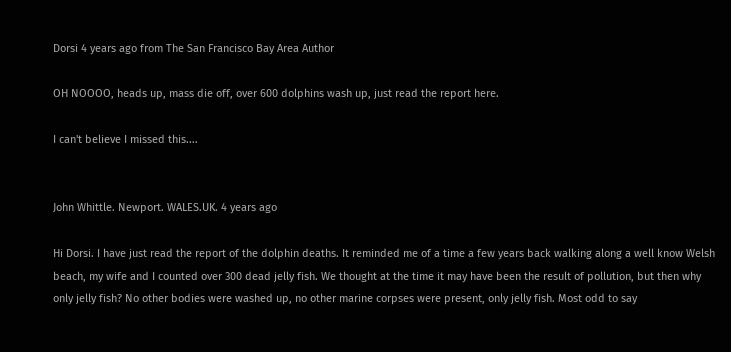Dorsi 4 years ago from The San Francisco Bay Area Author

OH NOOOO, heads up, mass die off, over 600 dolphins wash up, just read the report here.

I can't believe I missed this....


John Whittle. Newport. WALES.UK. 4 years ago

Hi Dorsi. I have just read the report of the dolphin deaths. It reminded me of a time a few years back walking along a well know Welsh beach, my wife and I counted over 300 dead jelly fish. We thought at the time it may have been the result of pollution, but then why only jelly fish? No other bodies were washed up, no other marine corpses were present, only jelly fish. Most odd to say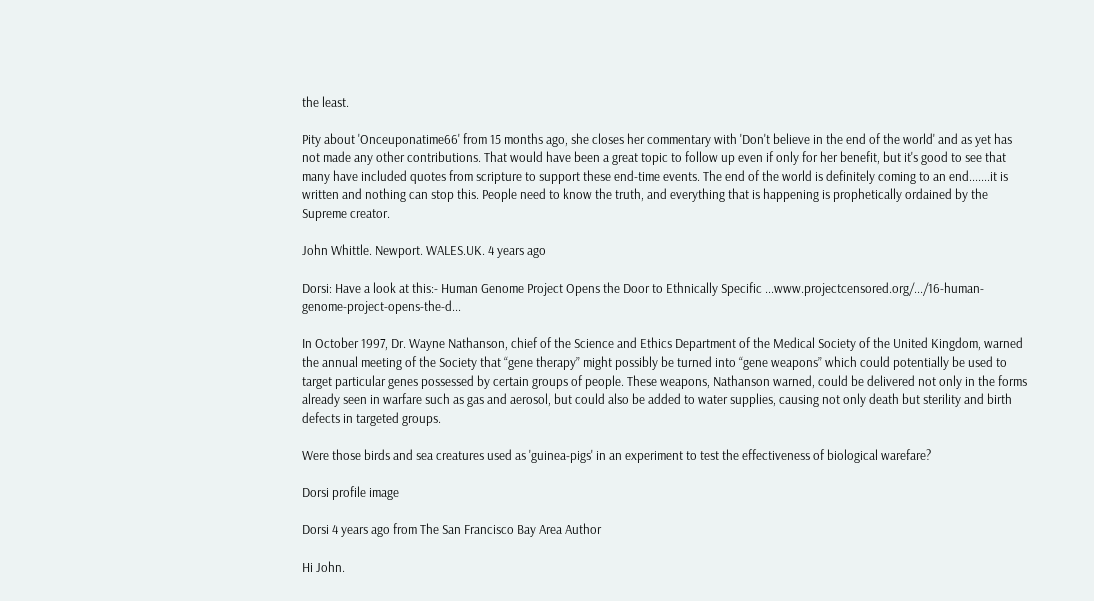the least.

Pity about 'Onceuponatime66' from 15 months ago, she closes her commentary with 'Don't believe in the end of the world' and as yet has not made any other contributions. That would have been a great topic to follow up even if only for her benefit, but it's good to see that many have included quotes from scripture to support these end-time events. The end of the world is definitely coming to an end.......it is written and nothing can stop this. People need to know the truth, and everything that is happening is prophetically ordained by the Supreme creator.

John Whittle. Newport. WALES.UK. 4 years ago

Dorsi: Have a look at this:- Human Genome Project Opens the Door to Ethnically Specific ...www.projectcensored.org/.../16-human-genome-project-opens-the-d...

In October 1997, Dr. Wayne Nathanson, chief of the Science and Ethics Department of the Medical Society of the United Kingdom, warned the annual meeting of the Society that “gene therapy” might possibly be turned into “gene weapons” which could potentially be used to target particular genes possessed by certain groups of people. These weapons, Nathanson warned, could be delivered not only in the forms already seen in warfare such as gas and aerosol, but could also be added to water supplies, causing not only death but sterility and birth defects in targeted groups.

Were those birds and sea creatures used as 'guinea-pigs' in an experiment to test the effectiveness of biological warefare?

Dorsi profile image

Dorsi 4 years ago from The San Francisco Bay Area Author

Hi John.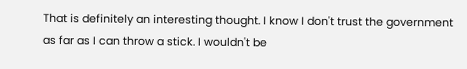That is definitely an interesting thought. I know I don't trust the government as far as I can throw a stick. I wouldn't be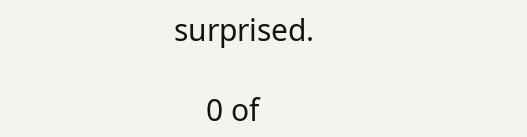surprised.

    0 of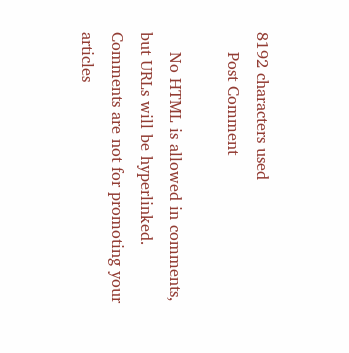8192 characters used
    Post Comment

    No HTML is allowed in comments, but URLs will be hyperlinked. Comments are not for promoting your articles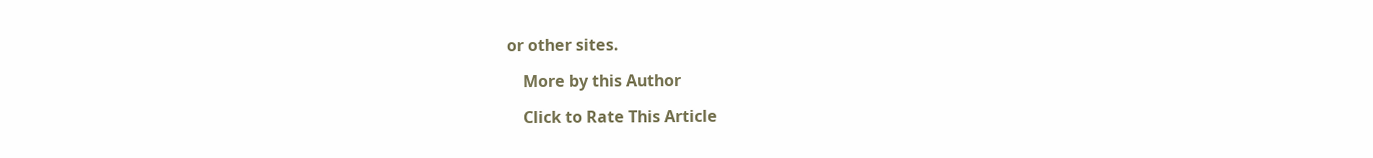or other sites.

    More by this Author

    Click to Rate This Article